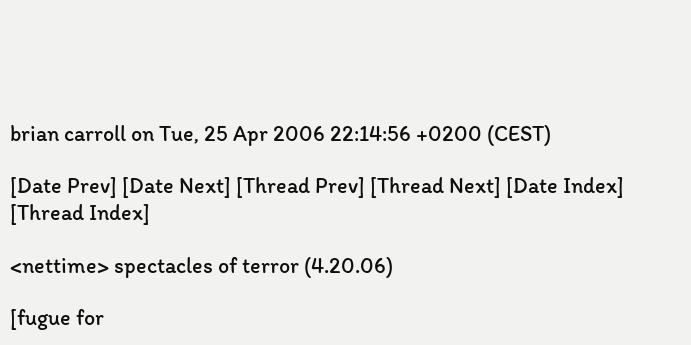brian carroll on Tue, 25 Apr 2006 22:14:56 +0200 (CEST)

[Date Prev] [Date Next] [Thread Prev] [Thread Next] [Date Index] [Thread Index]

<nettime> spectacles of terror (4.20.06)

[fugue for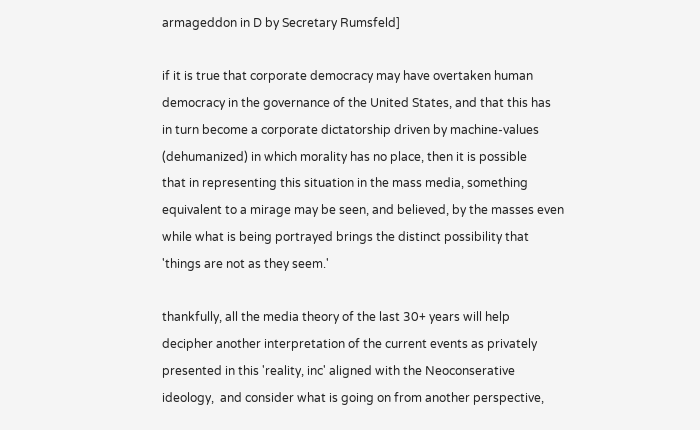armageddon in D by Secretary Rumsfeld]

if it is true that corporate democracy may have overtaken human
democracy in the governance of the United States, and that this has
in turn become a corporate dictatorship driven by machine-values
(dehumanized) in which morality has no place, then it is possible
that in representing this situation in the mass media, something
equivalent to a mirage may be seen, and believed, by the masses even
while what is being portrayed brings the distinct possibility that
'things are not as they seem.'

thankfully, all the media theory of the last 30+ years will help
decipher another interpretation of the current events as privately
presented in this 'reality, inc' aligned with the Neoconserative
ideology,  and consider what is going on from another perspective,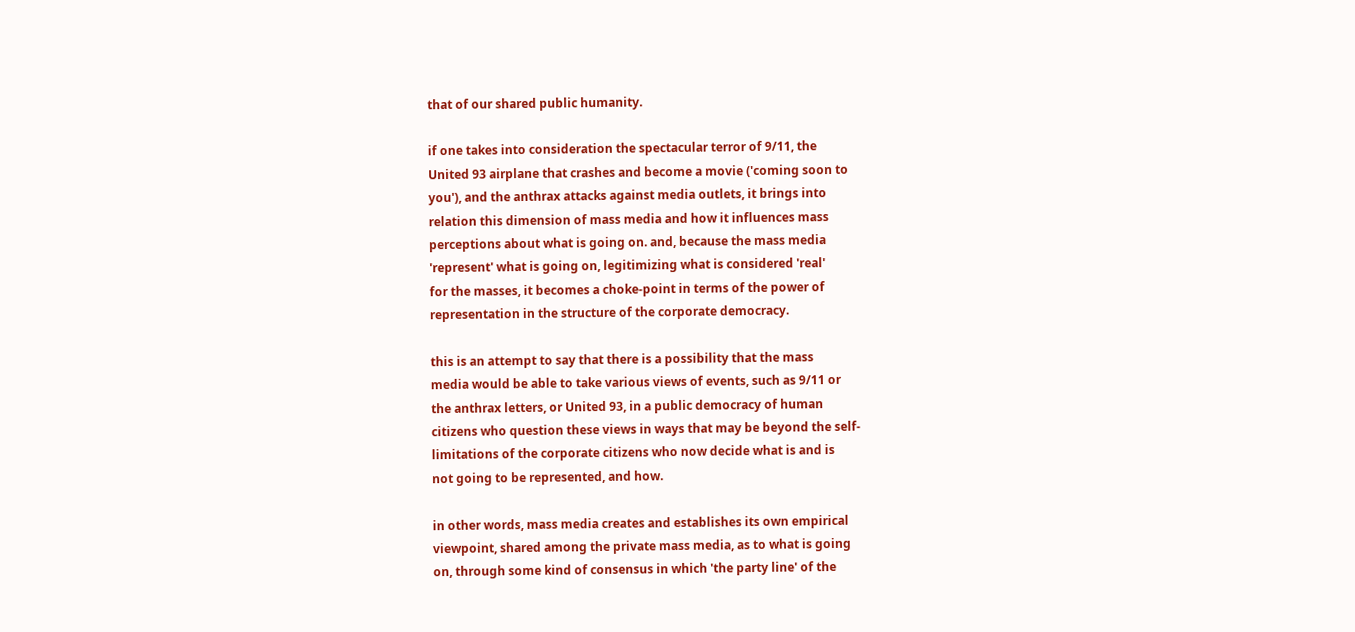that of our shared public humanity.

if one takes into consideration the spectacular terror of 9/11, the
United 93 airplane that crashes and become a movie ('coming soon to
you'), and the anthrax attacks against media outlets, it brings into
relation this dimension of mass media and how it influences mass
perceptions about what is going on. and, because the mass media
'represent' what is going on, legitimizing what is considered 'real'
for the masses, it becomes a choke-point in terms of the power of
representation in the structure of the corporate democracy.

this is an attempt to say that there is a possibility that the mass
media would be able to take various views of events, such as 9/11 or
the anthrax letters, or United 93, in a public democracy of human
citizens who question these views in ways that may be beyond the self-
limitations of the corporate citizens who now decide what is and is
not going to be represented, and how.

in other words, mass media creates and establishes its own empirical
viewpoint, shared among the private mass media, as to what is going
on, through some kind of consensus in which 'the party line' of the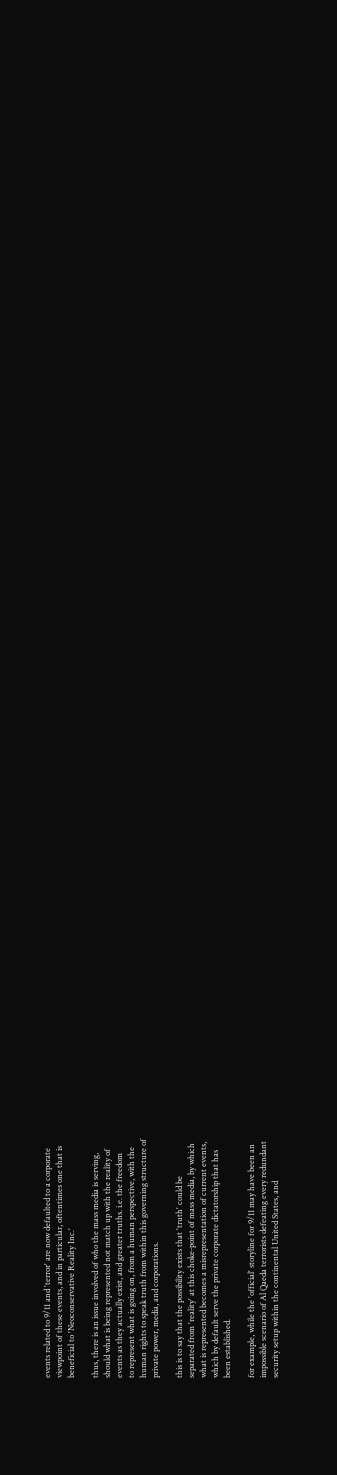events related to 9/11 and 'terror' are now defaulted to a corporate
viewpoint of these events, and in particular, oftentimes one that is
beneficial to 'Neoconservative Reality Inc.'

thus, there is an issue involved of who the mass media is serving,
should what is being represented not match up with the reality of
events as they actually exist, and greater truths. i.e. the freedom
to represent what is going on, from a human perspective, with the
human rights to speak truth from within this governing structure of
private power, media, and corporations.

this is to say that the possibility exists that 'truth' could be
separated from 'reality' at this choke-point of mass media, by which
what is represented becomes a misrepresentation of current events,
which by default serve the private corporate dictatorship that has
been established.

for example, while the 'official' storyline for 9/11 may have been an
impossible scenario of Al Qaeda terrorists defeating every redundant
security setup within the continental United States, and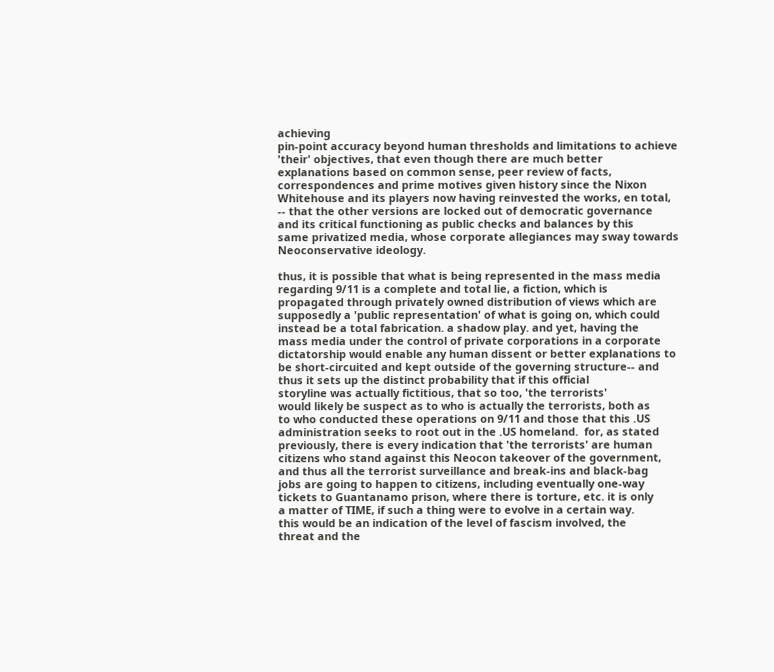achieving
pin-point accuracy beyond human thresholds and limitations to achieve
'their' objectives, that even though there are much better
explanations based on common sense, peer review of facts,
correspondences and prime motives given history since the Nixon
Whitehouse and its players now having reinvested the works, en total,
-- that the other versions are locked out of democratic governance
and its critical functioning as public checks and balances by this
same privatized media, whose corporate allegiances may sway towards
Neoconservative ideology.

thus, it is possible that what is being represented in the mass media
regarding 9/11 is a complete and total lie, a fiction, which is
propagated through privately owned distribution of views which are
supposedly a 'public representation' of what is going on, which could
instead be a total fabrication. a shadow play. and yet, having the
mass media under the control of private corporations in a corporate
dictatorship would enable any human dissent or better explanations to
be short-circuited and kept outside of the governing structure-- and
thus it sets up the distinct probability that if this official
storyline was actually fictitious, that so too, 'the terrorists'
would likely be suspect as to who is actually the terrorists, both as
to who conducted these operations on 9/11 and those that this .US
administration seeks to root out in the .US homeland.  for, as stated
previously, there is every indication that 'the terrorists' are human
citizens who stand against this Neocon takeover of the government,
and thus all the terrorist surveillance and break-ins and black-bag
jobs are going to happen to citizens, including eventually one-way
tickets to Guantanamo prison, where there is torture, etc. it is only
a matter of TIME, if such a thing were to evolve in a certain way.
this would be an indication of the level of fascism involved, the
threat and the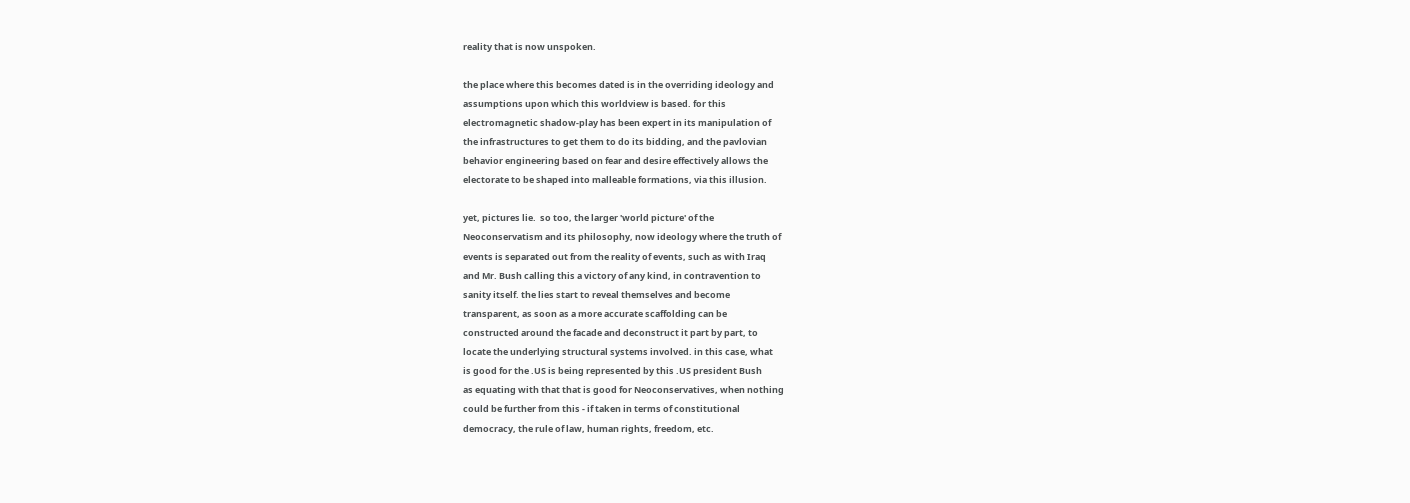reality that is now unspoken.

the place where this becomes dated is in the overriding ideology and
assumptions upon which this worldview is based. for this
electromagnetic shadow-play has been expert in its manipulation of
the infrastructures to get them to do its bidding, and the pavlovian
behavior engineering based on fear and desire effectively allows the
electorate to be shaped into malleable formations, via this illusion.

yet, pictures lie.  so too, the larger 'world picture' of the
Neoconservatism and its philosophy, now ideology where the truth of
events is separated out from the reality of events, such as with Iraq
and Mr. Bush calling this a victory of any kind, in contravention to
sanity itself. the lies start to reveal themselves and become
transparent, as soon as a more accurate scaffolding can be
constructed around the facade and deconstruct it part by part, to
locate the underlying structural systems involved. in this case, what
is good for the .US is being represented by this .US president Bush
as equating with that that is good for Neoconservatives, when nothing
could be further from this - if taken in terms of constitutional
democracy, the rule of law, human rights, freedom, etc.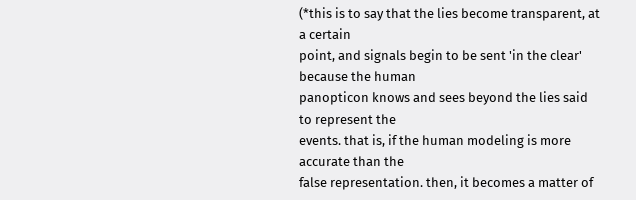(*this is to say that the lies become transparent, at a certain
point, and signals begin to be sent 'in the clear' because the human
panopticon knows and sees beyond the lies said to represent the
events. that is, if the human modeling is more accurate than the
false representation. then, it becomes a matter of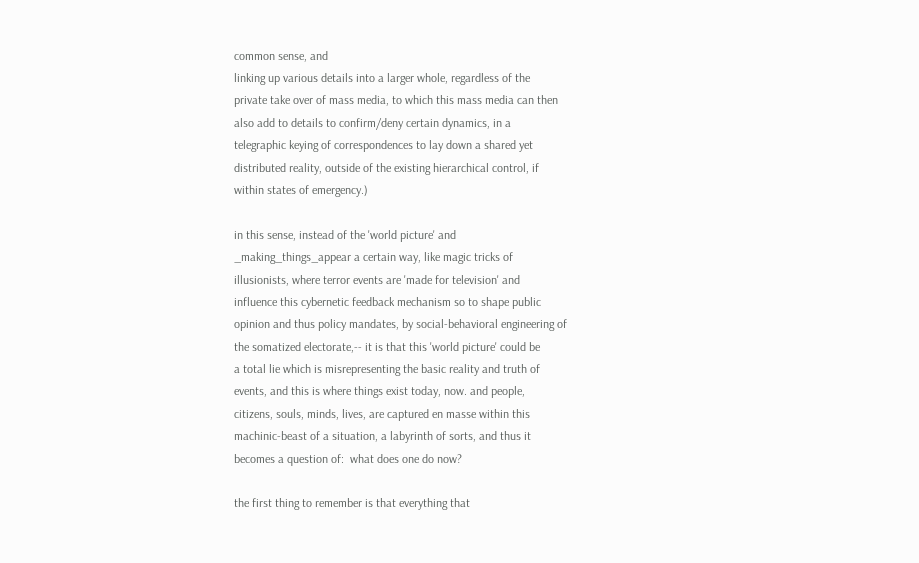common sense, and
linking up various details into a larger whole, regardless of the
private take over of mass media, to which this mass media can then
also add to details to confirm/deny certain dynamics, in a
telegraphic keying of correspondences to lay down a shared yet
distributed reality, outside of the existing hierarchical control, if
within states of emergency.)

in this sense, instead of the 'world picture' and
_making_things_appear a certain way, like magic tricks of
illusionists, where terror events are 'made for television' and
influence this cybernetic feedback mechanism so to shape public
opinion and thus policy mandates, by social-behavioral engineering of
the somatized electorate,-- it is that this 'world picture' could be
a total lie which is misrepresenting the basic reality and truth of
events, and this is where things exist today, now. and people,
citizens, souls, minds, lives, are captured en masse within this
machinic-beast of a situation, a labyrinth of sorts, and thus it
becomes a question of:  what does one do now?

the first thing to remember is that everything that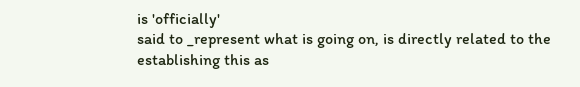is 'officially'
said to _represent what is going on, is directly related to the
establishing this as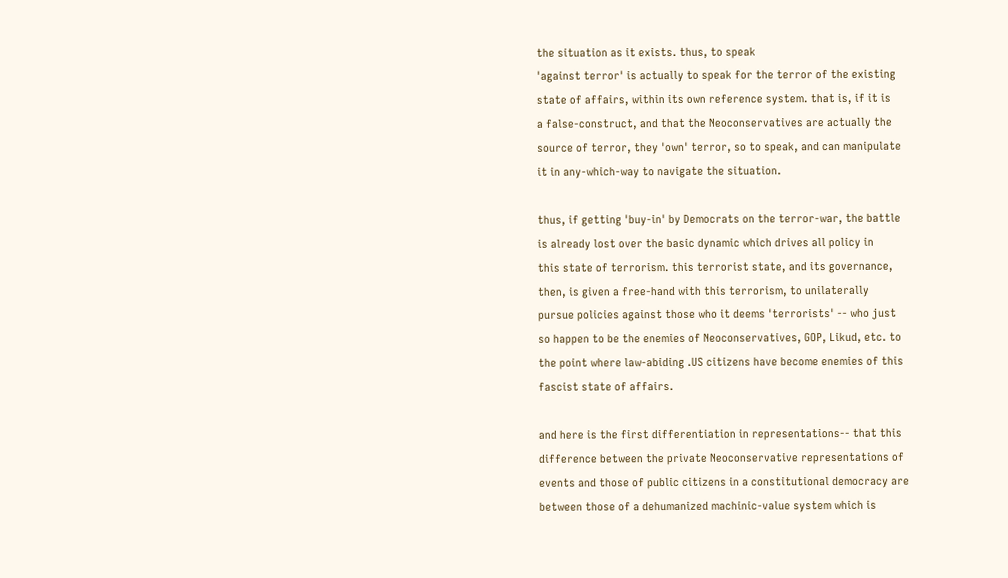the situation as it exists. thus, to speak
'against terror' is actually to speak for the terror of the existing
state of affairs, within its own reference system. that is, if it is
a false-construct, and that the Neoconservatives are actually the
source of terror, they 'own' terror, so to speak, and can manipulate
it in any-which-way to navigate the situation.

thus, if getting 'buy-in' by Democrats on the terror-war, the battle
is already lost over the basic dynamic which drives all policy in
this state of terrorism. this terrorist state, and its governance,
then, is given a free-hand with this terrorism, to unilaterally
pursue policies against those who it deems 'terrorists' -- who just
so happen to be the enemies of Neoconservatives, GOP, Likud, etc. to
the point where law-abiding .US citizens have become enemies of this
fascist state of affairs.

and here is the first differentiation in representations-- that this
difference between the private Neoconservative representations of
events and those of public citizens in a constitutional democracy are
between those of a dehumanized machinic-value system which is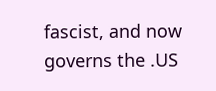fascist, and now governs the .US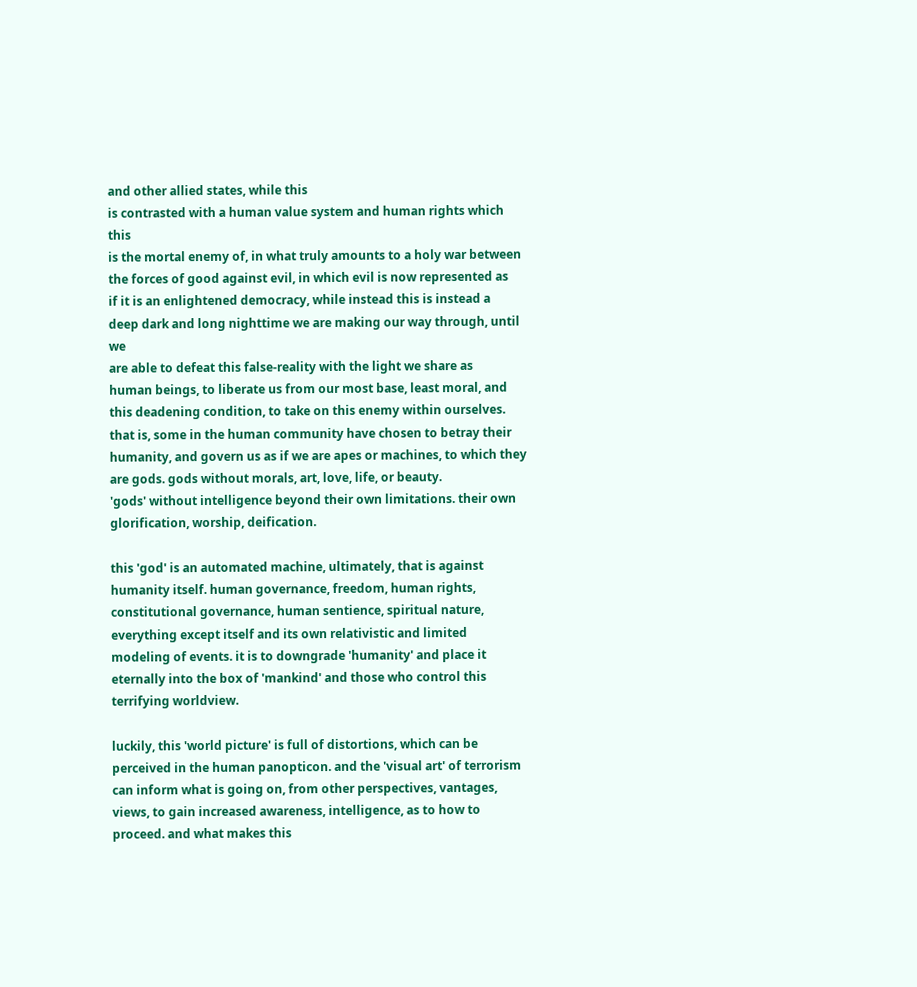and other allied states, while this
is contrasted with a human value system and human rights which this
is the mortal enemy of, in what truly amounts to a holy war between
the forces of good against evil, in which evil is now represented as
if it is an enlightened democracy, while instead this is instead a
deep dark and long nighttime we are making our way through, until we
are able to defeat this false-reality with the light we share as
human beings, to liberate us from our most base, least moral, and
this deadening condition, to take on this enemy within ourselves.
that is, some in the human community have chosen to betray their
humanity, and govern us as if we are apes or machines, to which they
are gods. gods without morals, art, love, life, or beauty.
'gods' without intelligence beyond their own limitations. their own
glorification, worship, deification.

this 'god' is an automated machine, ultimately, that is against
humanity itself. human governance, freedom, human rights,
constitutional governance, human sentience, spiritual nature,
everything except itself and its own relativistic and limited
modeling of events. it is to downgrade 'humanity' and place it
eternally into the box of 'mankind' and those who control this
terrifying worldview.

luckily, this 'world picture' is full of distortions, which can be
perceived in the human panopticon. and the 'visual art' of terrorism
can inform what is going on, from other perspectives, vantages,
views, to gain increased awareness, intelligence, as to how to
proceed. and what makes this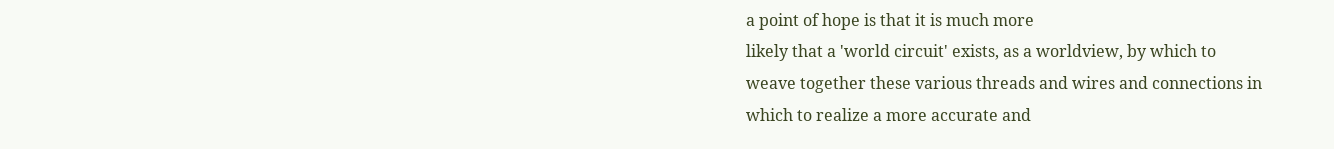a point of hope is that it is much more
likely that a 'world circuit' exists, as a worldview, by which to
weave together these various threads and wires and connections in
which to realize a more accurate and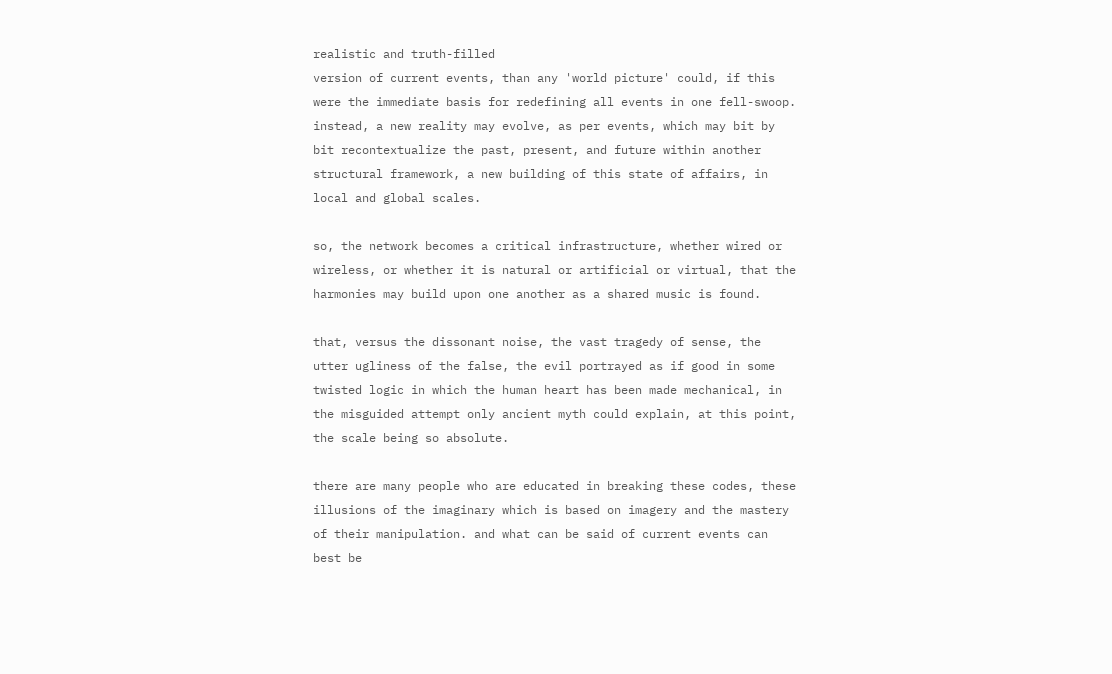realistic and truth-filled
version of current events, than any 'world picture' could, if this
were the immediate basis for redefining all events in one fell-swoop.
instead, a new reality may evolve, as per events, which may bit by
bit recontextualize the past, present, and future within another
structural framework, a new building of this state of affairs, in
local and global scales.

so, the network becomes a critical infrastructure, whether wired or
wireless, or whether it is natural or artificial or virtual, that the
harmonies may build upon one another as a shared music is found.

that, versus the dissonant noise, the vast tragedy of sense, the
utter ugliness of the false, the evil portrayed as if good in some
twisted logic in which the human heart has been made mechanical, in
the misguided attempt only ancient myth could explain, at this point,
the scale being so absolute.

there are many people who are educated in breaking these codes, these
illusions of the imaginary which is based on imagery and the mastery
of their manipulation. and what can be said of current events can
best be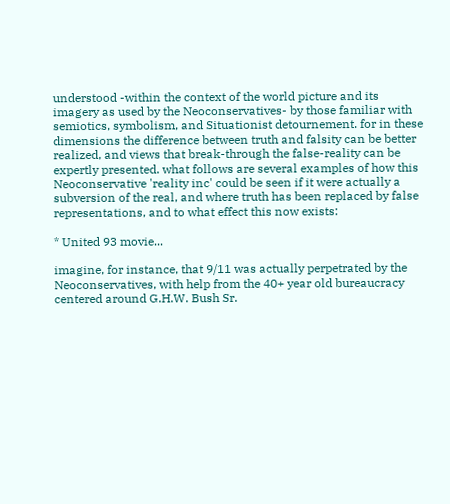understood -within the context of the world picture and its
imagery as used by the Neoconservatives- by those familiar with
semiotics, symbolism, and Situationist detournement. for in these
dimensions the difference between truth and falsity can be better
realized, and views that break-through the false-reality can be
expertly presented. what follows are several examples of how this
Neoconservative 'reality inc' could be seen if it were actually a
subversion of the real, and where truth has been replaced by false
representations, and to what effect this now exists:

* United 93 movie...

imagine, for instance, that 9/11 was actually perpetrated by the
Neoconservatives, with help from the 40+ year old bureaucracy
centered around G.H.W. Bush Sr.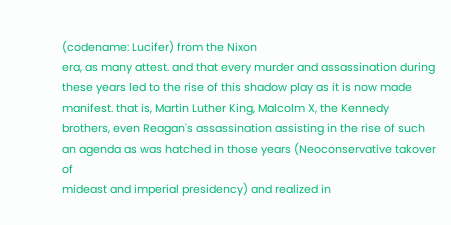(codename: Lucifer) from the Nixon
era, as many attest. and that every murder and assassination during
these years led to the rise of this shadow play as it is now made
manifest. that is, Martin Luther King, Malcolm X, the Kennedy
brothers, even Reagan's assassination assisting in the rise of such
an agenda as was hatched in those years (Neoconservative takover of
mideast and imperial presidency) and realized in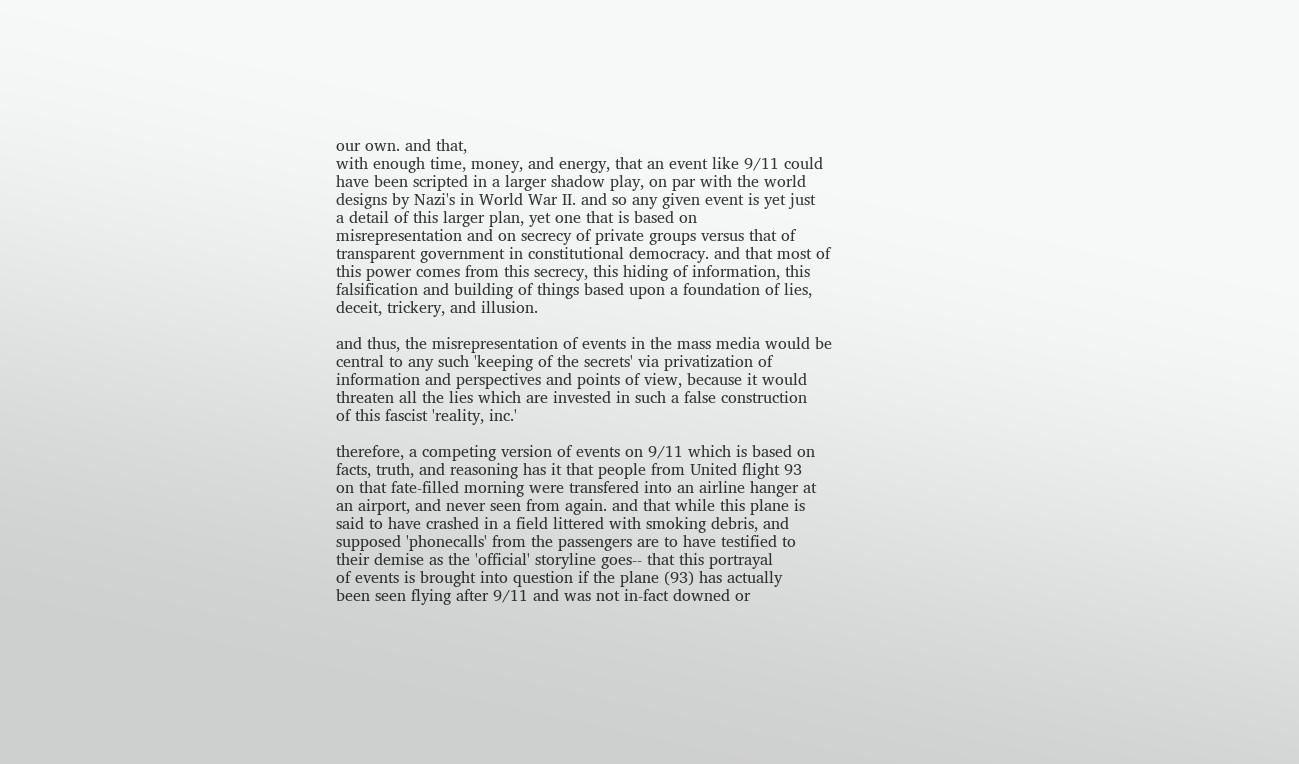our own. and that,
with enough time, money, and energy, that an event like 9/11 could
have been scripted in a larger shadow play, on par with the world
designs by Nazi's in World War II. and so any given event is yet just
a detail of this larger plan, yet one that is based on
misrepresentation and on secrecy of private groups versus that of
transparent government in constitutional democracy. and that most of
this power comes from this secrecy, this hiding of information, this
falsification and building of things based upon a foundation of lies,
deceit, trickery, and illusion.

and thus, the misrepresentation of events in the mass media would be
central to any such 'keeping of the secrets' via privatization of
information and perspectives and points of view, because it would
threaten all the lies which are invested in such a false construction
of this fascist 'reality, inc.'

therefore, a competing version of events on 9/11 which is based on
facts, truth, and reasoning has it that people from United flight 93
on that fate-filled morning were transfered into an airline hanger at
an airport, and never seen from again. and that while this plane is
said to have crashed in a field littered with smoking debris, and
supposed 'phonecalls' from the passengers are to have testified to
their demise as the 'official' storyline goes-- that this portrayal
of events is brought into question if the plane (93) has actually
been seen flying after 9/11 and was not in-fact downed or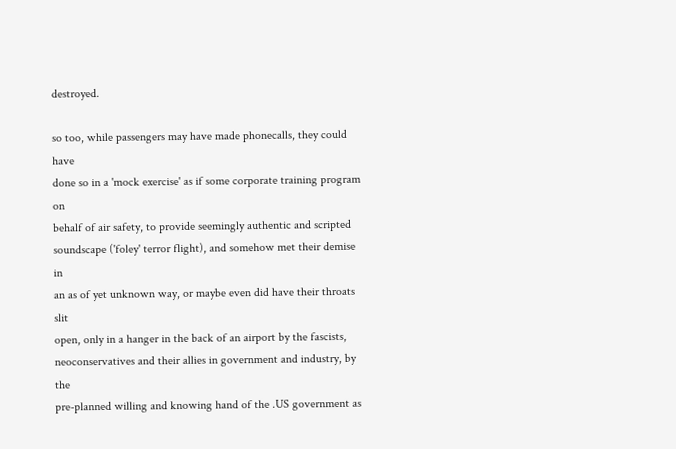destroyed.

so too, while passengers may have made phonecalls, they could have
done so in a 'mock exercise' as if some corporate training program on
behalf of air safety, to provide seemingly authentic and scripted
soundscape ('foley' terror flight), and somehow met their demise in
an as of yet unknown way, or maybe even did have their throats slit
open, only in a hanger in the back of an airport by the fascists,
neoconservatives and their allies in government and industry, by the
pre-planned willing and knowing hand of the .US government as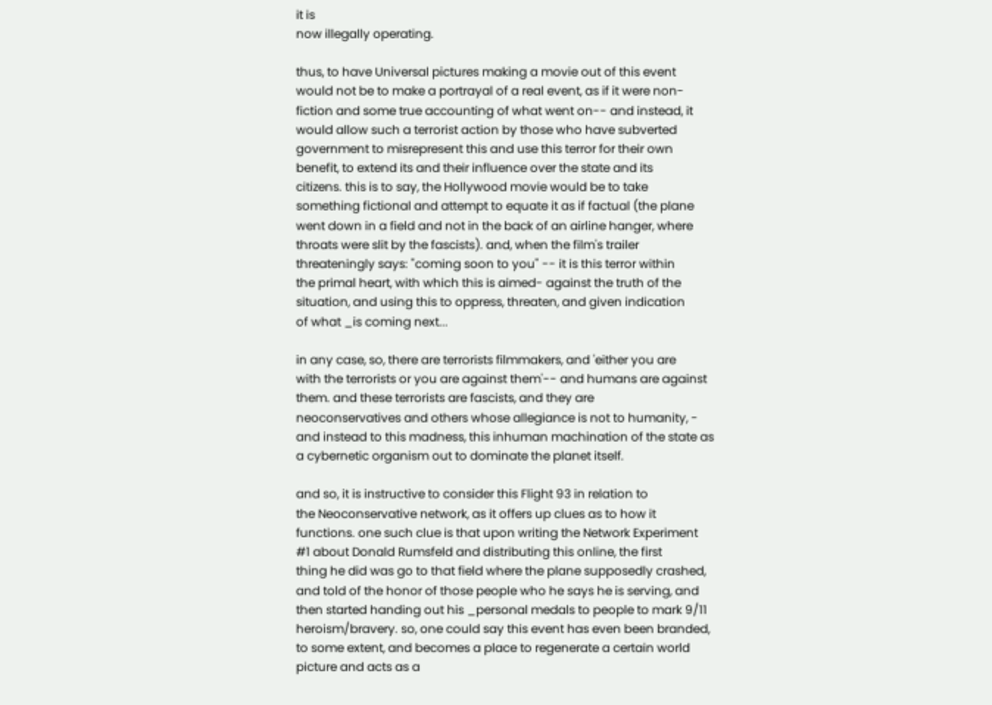it is
now illegally operating.

thus, to have Universal pictures making a movie out of this event
would not be to make a portrayal of a real event, as if it were non-
fiction and some true accounting of what went on-- and instead, it
would allow such a terrorist action by those who have subverted
government to misrepresent this and use this terror for their own
benefit, to extend its and their influence over the state and its
citizens. this is to say, the Hollywood movie would be to take
something fictional and attempt to equate it as if factual (the plane
went down in a field and not in the back of an airline hanger, where
throats were slit by the fascists). and, when the film's trailer
threateningly says: "coming soon to you" -- it is this terror within
the primal heart, with which this is aimed- against the truth of the
situation, and using this to oppress, threaten, and given indication
of what _is coming next...

in any case, so, there are terrorists filmmakers, and 'either you are
with the terrorists or you are against them'-- and humans are against
them. and these terrorists are fascists, and they are
neoconservatives and others whose allegiance is not to humanity, -
and instead to this madness, this inhuman machination of the state as
a cybernetic organism out to dominate the planet itself.

and so, it is instructive to consider this Flight 93 in relation to
the Neoconservative network, as it offers up clues as to how it
functions. one such clue is that upon writing the Network Experiment
#1 about Donald Rumsfeld and distributing this online, the first
thing he did was go to that field where the plane supposedly crashed,
and told of the honor of those people who he says he is serving, and
then started handing out his _personal medals to people to mark 9/11
heroism/bravery. so, one could say this event has even been branded,
to some extent, and becomes a place to regenerate a certain world
picture and acts as a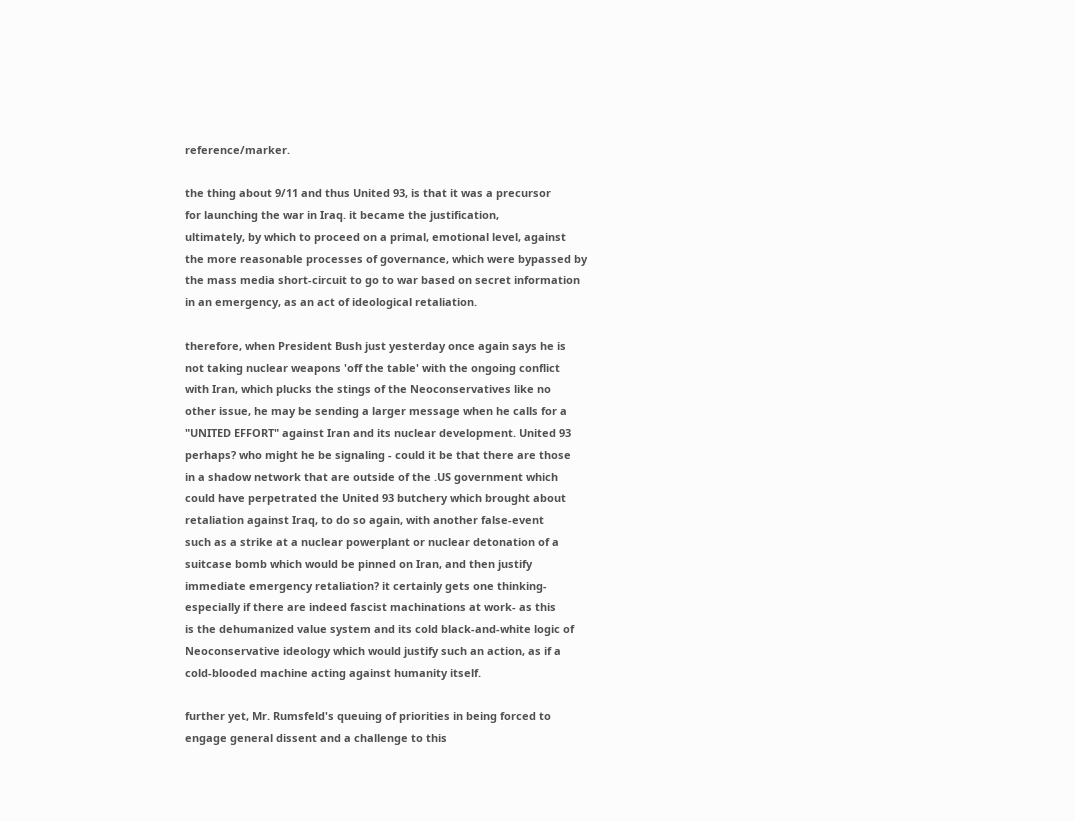reference/marker.

the thing about 9/11 and thus United 93, is that it was a precursor
for launching the war in Iraq. it became the justification,
ultimately, by which to proceed on a primal, emotional level, against
the more reasonable processes of governance, which were bypassed by
the mass media short-circuit to go to war based on secret information
in an emergency, as an act of ideological retaliation.

therefore, when President Bush just yesterday once again says he is
not taking nuclear weapons 'off the table' with the ongoing conflict
with Iran, which plucks the stings of the Neoconservatives like no
other issue, he may be sending a larger message when he calls for a
"UNITED EFFORT" against Iran and its nuclear development. United 93
perhaps? who might he be signaling - could it be that there are those
in a shadow network that are outside of the .US government which
could have perpetrated the United 93 butchery which brought about
retaliation against Iraq, to do so again, with another false-event
such as a strike at a nuclear powerplant or nuclear detonation of a
suitcase bomb which would be pinned on Iran, and then justify
immediate emergency retaliation? it certainly gets one thinking-
especially if there are indeed fascist machinations at work- as this
is the dehumanized value system and its cold black-and-white logic of
Neoconservative ideology which would justify such an action, as if a
cold-blooded machine acting against humanity itself.

further yet, Mr. Rumsfeld's queuing of priorities in being forced to
engage general dissent and a challenge to this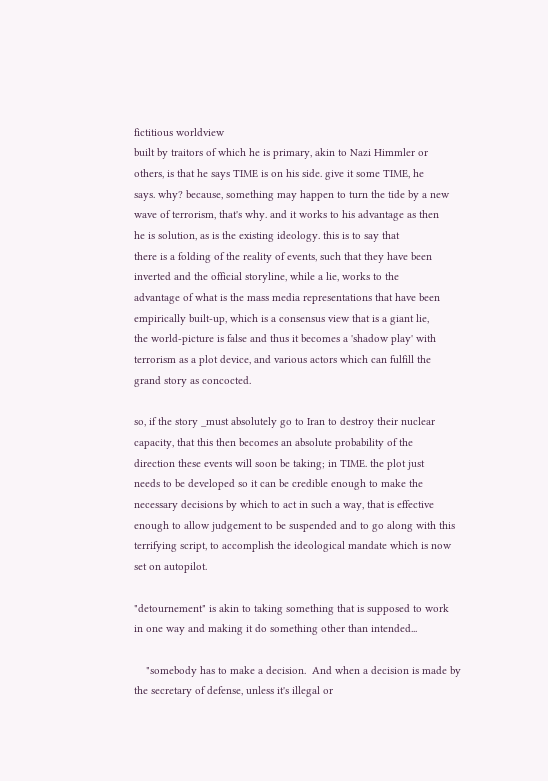fictitious worldview
built by traitors of which he is primary, akin to Nazi Himmler or
others, is that he says TIME is on his side. give it some TIME, he
says. why? because, something may happen to turn the tide by a new
wave of terrorism, that's why. and it works to his advantage as then
he is solution, as is the existing ideology. this is to say that
there is a folding of the reality of events, such that they have been
inverted and the official storyline, while a lie, works to the
advantage of what is the mass media representations that have been
empirically built-up, which is a consensus view that is a giant lie,
the world-picture is false and thus it becomes a 'shadow play' with
terrorism as a plot device, and various actors which can fulfill the
grand story as concocted.

so, if the story _must absolutely go to Iran to destroy their nuclear
capacity, that this then becomes an absolute probability of the
direction these events will soon be taking; in TIME. the plot just
needs to be developed so it can be credible enough to make the
necessary decisions by which to act in such a way, that is effective
enough to allow judgement to be suspended and to go along with this
terrifying script, to accomplish the ideological mandate which is now
set on autopilot.

"detournement" is akin to taking something that is supposed to work
in one way and making it do something other than intended...

    "somebody has to make a decision.  And when a decision is made by
the secretary of defense, unless it's illegal or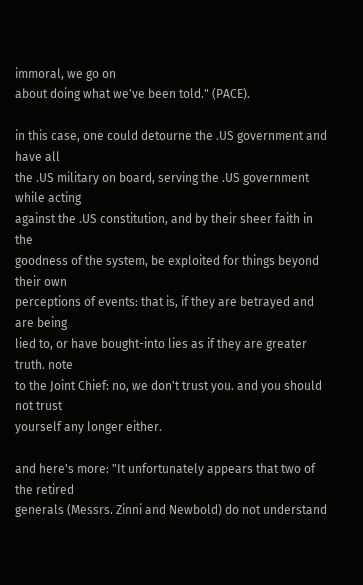immoral, we go on
about doing what we've been told." (PACE).

in this case, one could detourne the .US government and have all
the .US military on board, serving the .US government while acting
against the .US constitution, and by their sheer faith in the
goodness of the system, be exploited for things beyond their own
perceptions of events: that is, if they are betrayed and are being
lied to, or have bought-into lies as if they are greater truth. note
to the Joint Chief: no, we don't trust you. and you should not trust
yourself any longer either.

and here's more: "It unfortunately appears that two of the retired
generals (Messrs. Zinni and Newbold) do not understand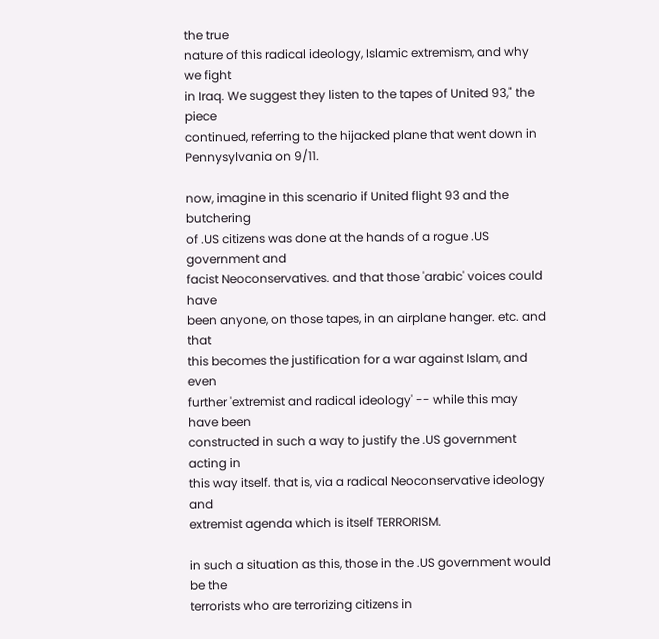the true
nature of this radical ideology, Islamic extremism, and why we fight
in Iraq. We suggest they listen to the tapes of United 93," the piece
continued, referring to the hijacked plane that went down in
Pennysylvania on 9/11.

now, imagine in this scenario if United flight 93 and the butchering
of .US citizens was done at the hands of a rogue .US government and
facist Neoconservatives. and that those 'arabic' voices could have
been anyone, on those tapes, in an airplane hanger. etc. and that
this becomes the justification for a war against Islam, and even
further 'extremist and radical ideology' -- while this may have been
constructed in such a way to justify the .US government acting in
this way itself. that is, via a radical Neoconservative ideology and
extremist agenda which is itself TERRORISM.

in such a situation as this, those in the .US government would be the
terrorists who are terrorizing citizens in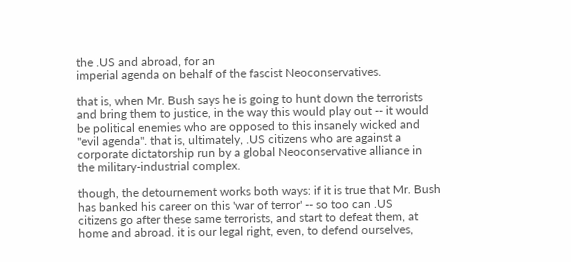the .US and abroad, for an
imperial agenda on behalf of the fascist Neoconservatives.

that is, when Mr. Bush says he is going to hunt down the terrorists
and bring them to justice, in the way this would play out -- it would
be political enemies who are opposed to this insanely wicked and
"evil agenda". that is, ultimately, .US citizens who are against a
corporate dictatorship run by a global Neoconservative alliance in
the military-industrial complex.

though, the detournement works both ways: if it is true that Mr. Bush
has banked his career on this 'war of terror' -- so too can .US
citizens go after these same terrorists, and start to defeat them, at
home and abroad. it is our legal right, even, to defend ourselves,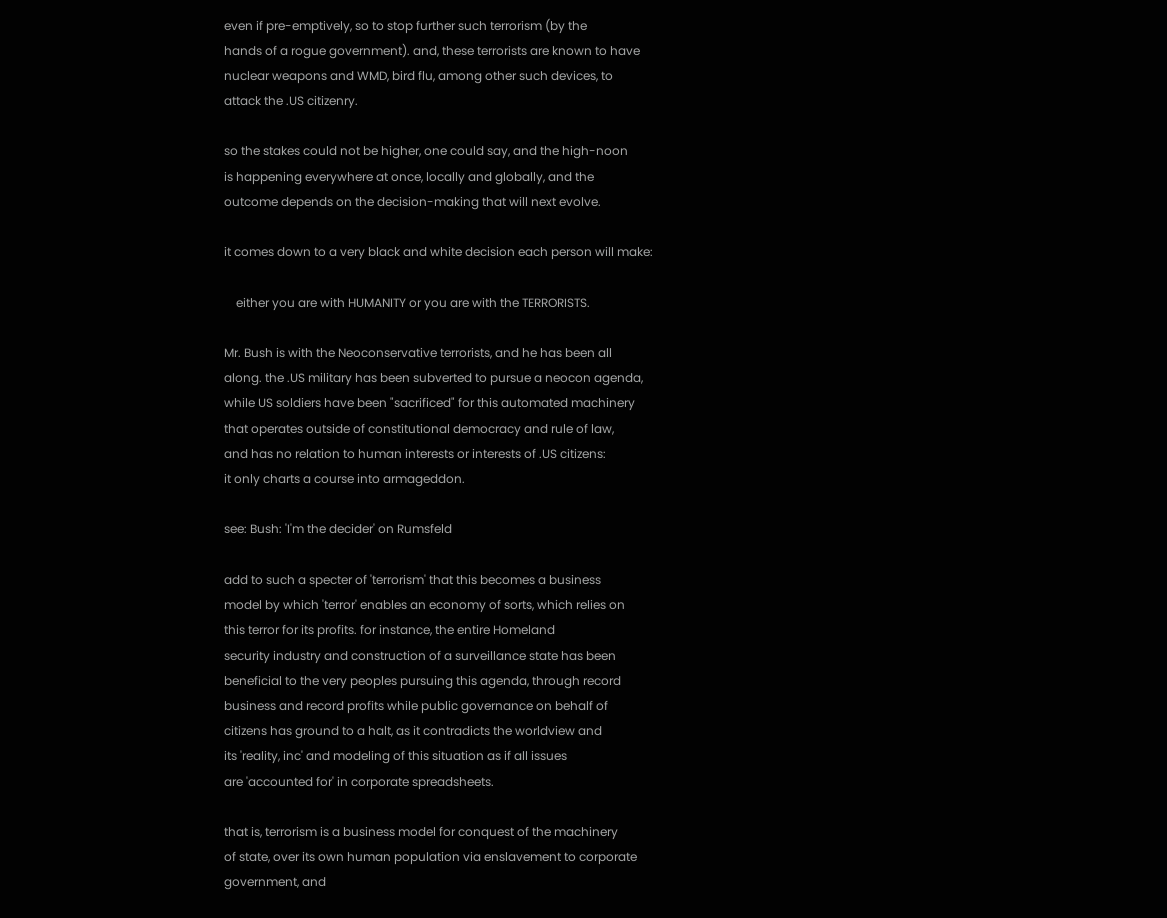even if pre-emptively, so to stop further such terrorism (by the
hands of a rogue government). and, these terrorists are known to have
nuclear weapons and WMD, bird flu, among other such devices, to
attack the .US citizenry.

so the stakes could not be higher, one could say, and the high-noon
is happening everywhere at once, locally and globally, and the
outcome depends on the decision-making that will next evolve.

it comes down to a very black and white decision each person will make:

    either you are with HUMANITY or you are with the TERRORISTS.

Mr. Bush is with the Neoconservative terrorists, and he has been all
along. the .US military has been subverted to pursue a neocon agenda,
while US soldiers have been "sacrificed" for this automated machinery
that operates outside of constitutional democracy and rule of law,
and has no relation to human interests or interests of .US citizens:
it only charts a course into armageddon.

see: Bush: 'I'm the decider' on Rumsfeld

add to such a specter of 'terrorism' that this becomes a business
model by which 'terror' enables an economy of sorts, which relies on
this terror for its profits. for instance, the entire Homeland
security industry and construction of a surveillance state has been
beneficial to the very peoples pursuing this agenda, through record
business and record profits while public governance on behalf of
citizens has ground to a halt, as it contradicts the worldview and
its 'reality, inc' and modeling of this situation as if all issues
are 'accounted for' in corporate spreadsheets.

that is, terrorism is a business model for conquest of the machinery
of state, over its own human population via enslavement to corporate
government, and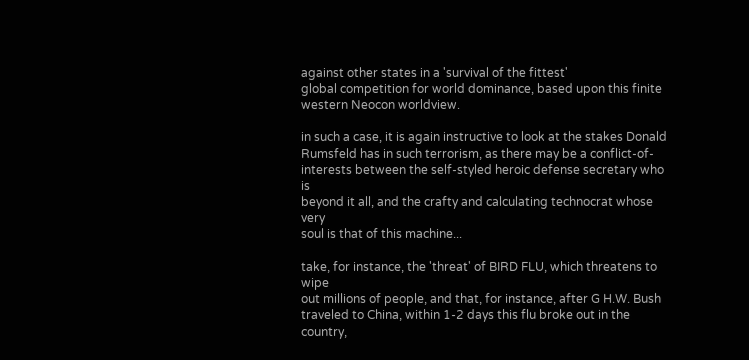against other states in a 'survival of the fittest'
global competition for world dominance, based upon this finite
western Neocon worldview.

in such a case, it is again instructive to look at the stakes Donald
Rumsfeld has in such terrorism, as there may be a conflict-of-
interests between the self-styled heroic defense secretary who is
beyond it all, and the crafty and calculating technocrat whose very
soul is that of this machine...

take, for instance, the 'threat' of BIRD FLU, which threatens to wipe
out millions of people, and that, for instance, after G H.W. Bush
traveled to China, within 1-2 days this flu broke out in the country,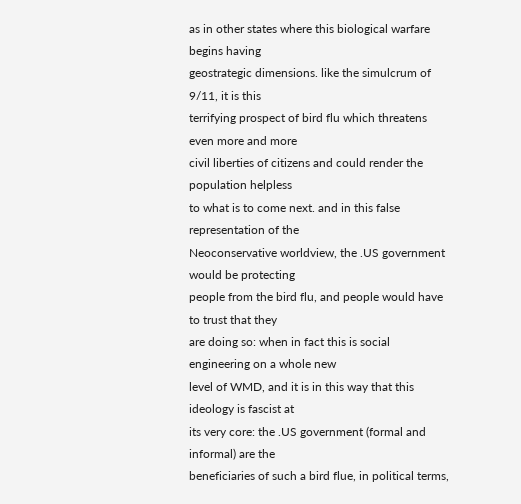as in other states where this biological warfare begins having
geostrategic dimensions. like the simulcrum of 9/11, it is this
terrifying prospect of bird flu which threatens even more and more
civil liberties of citizens and could render the population helpless
to what is to come next. and in this false representation of the
Neoconservative worldview, the .US government would be protecting
people from the bird flu, and people would have to trust that they
are doing so: when in fact this is social engineering on a whole new
level of WMD, and it is in this way that this ideology is fascist at
its very core: the .US government (formal and informal) are the
beneficiaries of such a bird flue, in political terms,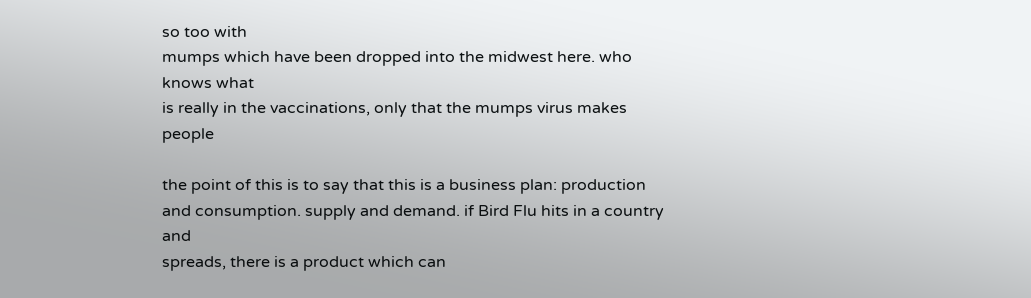so too with
mumps which have been dropped into the midwest here. who knows what
is really in the vaccinations, only that the mumps virus makes people

the point of this is to say that this is a business plan: production
and consumption. supply and demand. if Bird Flu hits in a country and
spreads, there is a product which can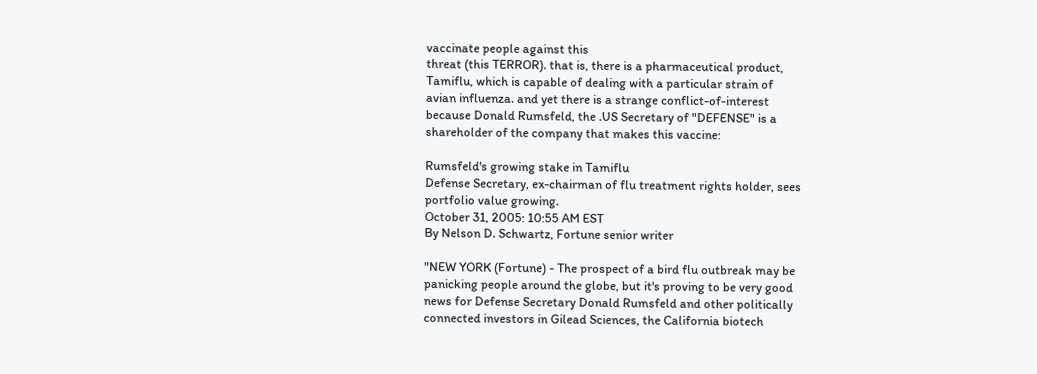vaccinate people against this
threat (this TERROR). that is, there is a pharmaceutical product,
Tamiflu, which is capable of dealing with a particular strain of
avian influenza. and yet there is a strange conflict-of-interest
because Donald Rumsfeld, the .US Secretary of "DEFENSE" is a
shareholder of the company that makes this vaccine:

Rumsfeld's growing stake in Tamiflu
Defense Secretary, ex-chairman of flu treatment rights holder, sees
portfolio value growing.
October 31, 2005: 10:55 AM EST
By Nelson D. Schwartz, Fortune senior writer

"NEW YORK (Fortune) - The prospect of a bird flu outbreak may be
panicking people around the globe, but it's proving to be very good
news for Defense Secretary Donald Rumsfeld and other politically
connected investors in Gilead Sciences, the California biotech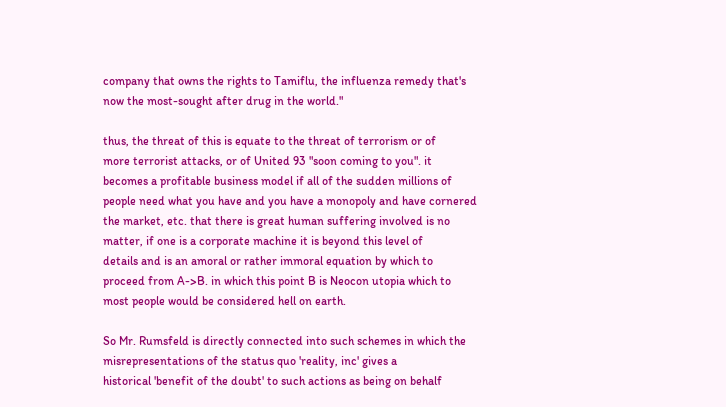company that owns the rights to Tamiflu, the influenza remedy that's
now the most-sought after drug in the world."

thus, the threat of this is equate to the threat of terrorism or of
more terrorist attacks, or of United 93 "soon coming to you". it
becomes a profitable business model if all of the sudden millions of
people need what you have and you have a monopoly and have cornered
the market, etc. that there is great human suffering involved is no
matter, if one is a corporate machine it is beyond this level of
details and is an amoral or rather immoral equation by which to
proceed from A->B. in which this point B is Neocon utopia which to
most people would be considered hell on earth.

So Mr. Rumsfeld is directly connected into such schemes in which the
misrepresentations of the status quo 'reality, inc' gives a
historical 'benefit of the doubt' to such actions as being on behalf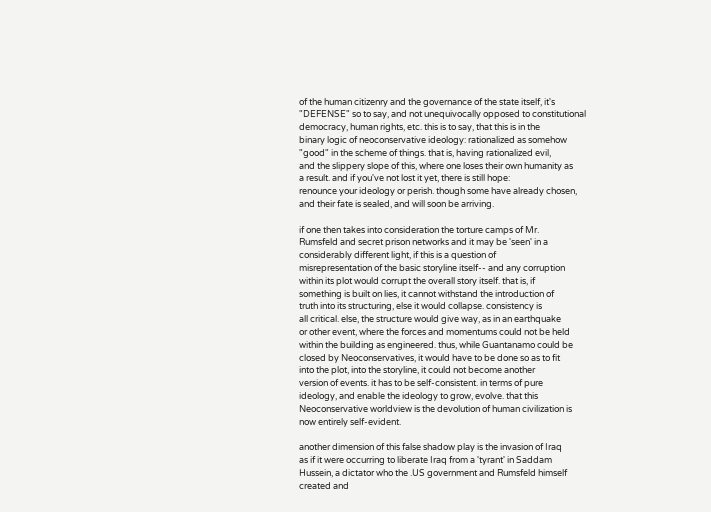of the human citizenry and the governance of the state itself, it's
"DEFENSE" so to say, and not unequivocally opposed to constitutional
democracy, human rights, etc. this is to say, that this is in the
binary logic of neoconservative ideology: rationalized as somehow
"good" in the scheme of things. that is, having rationalized evil,
and the slippery slope of this, where one loses their own humanity as
a result. and if you've not lost it yet, there is still hope:
renounce your ideology or perish. though some have already chosen,
and their fate is sealed, and will soon be arriving.

if one then takes into consideration the torture camps of Mr.
Rumsfeld and secret prison networks and it may be 'seen' in a
considerably different light, if this is a question of
misrepresentation of the basic storyline itself-- and any corruption
within its plot would corrupt the overall story itself. that is, if
something is built on lies, it cannot withstand the introduction of
truth into its structuring, else it would collapse. consistency is
all critical. else, the structure would give way, as in an earthquake
or other event, where the forces and momentums could not be held
within the building as engineered. thus, while Guantanamo could be
closed by Neoconservatives, it would have to be done so as to fit
into the plot, into the storyline, it could not become another
version of events. it has to be self-consistent. in terms of pure
ideology, and enable the ideology to grow, evolve. that this
Neoconservative worldview is the devolution of human civilization is
now entirely self-evident.

another dimension of this false shadow play is the invasion of Iraq
as if it were occurring to liberate Iraq from a 'tyrant' in Saddam
Hussein, a dictator who the .US government and Rumsfeld himself
created and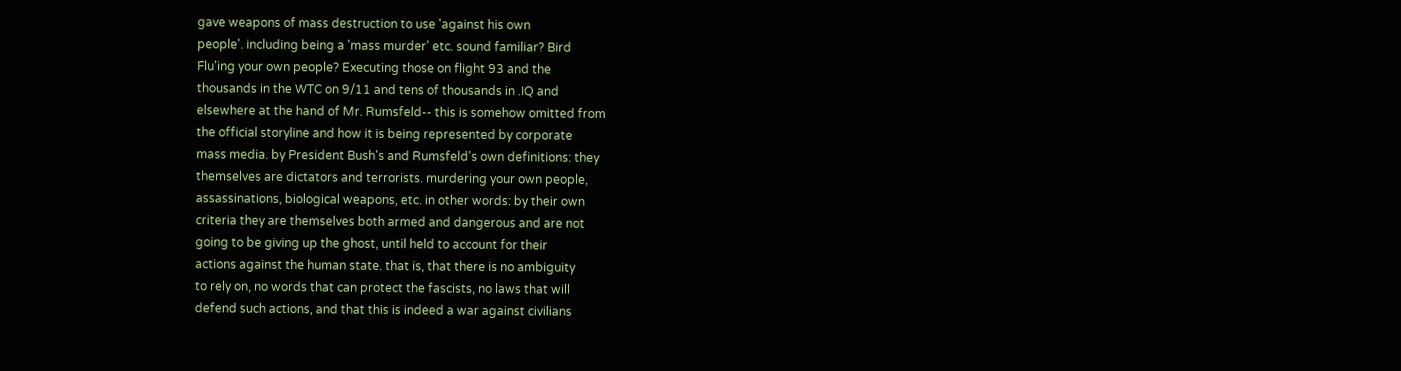gave weapons of mass destruction to use 'against his own
people'. including being a 'mass murder' etc. sound familiar? Bird
Flu'ing your own people? Executing those on flight 93 and the
thousands in the WTC on 9/11 and tens of thousands in .IQ and
elsewhere at the hand of Mr. Rumsfeld-- this is somehow omitted from
the official storyline and how it is being represented by corporate
mass media. by President Bush's and Rumsfeld's own definitions: they
themselves are dictators and terrorists. murdering your own people,
assassinations, biological weapons, etc. in other words: by their own
criteria they are themselves both armed and dangerous and are not
going to be giving up the ghost, until held to account for their
actions against the human state. that is, that there is no ambiguity
to rely on, no words that can protect the fascists, no laws that will
defend such actions, and that this is indeed a war against civilians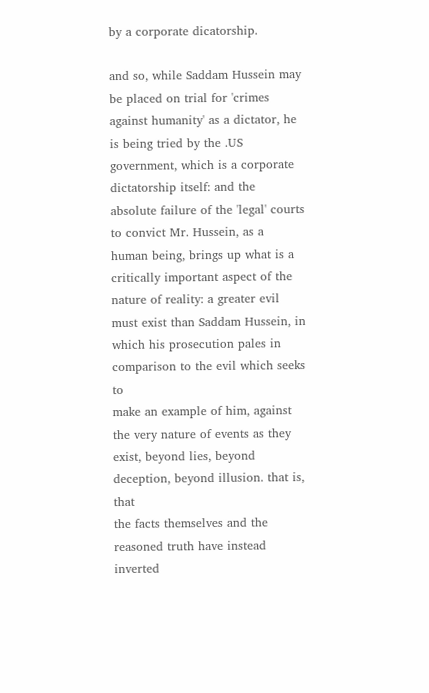by a corporate dicatorship.

and so, while Saddam Hussein may be placed on trial for 'crimes
against humanity' as a dictator, he is being tried by the .US
government, which is a corporate dictatorship itself: and the
absolute failure of the 'legal' courts to convict Mr. Hussein, as a
human being, brings up what is a critically important aspect of the
nature of reality: a greater evil must exist than Saddam Hussein, in
which his prosecution pales in comparison to the evil which seeks to
make an example of him, against the very nature of events as they
exist, beyond lies, beyond deception, beyond illusion. that is, that
the facts themselves and the reasoned truth have instead inverted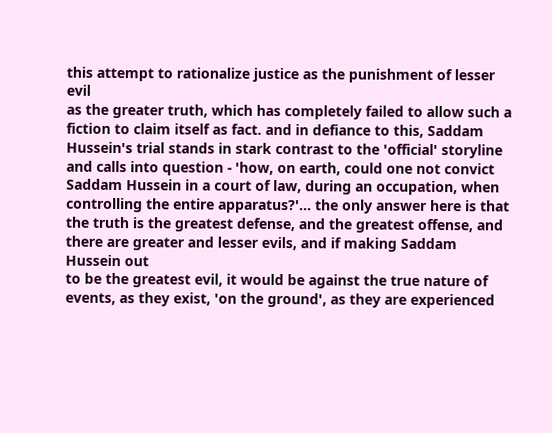this attempt to rationalize justice as the punishment of lesser evil
as the greater truth, which has completely failed to allow such a
fiction to claim itself as fact. and in defiance to this, Saddam
Hussein's trial stands in stark contrast to the 'official' storyline
and calls into question - 'how, on earth, could one not convict
Saddam Hussein in a court of law, during an occupation, when
controlling the entire apparatus?'... the only answer here is that
the truth is the greatest defense, and the greatest offense, and
there are greater and lesser evils, and if making Saddam Hussein out
to be the greatest evil, it would be against the true nature of
events, as they exist, 'on the ground', as they are experienced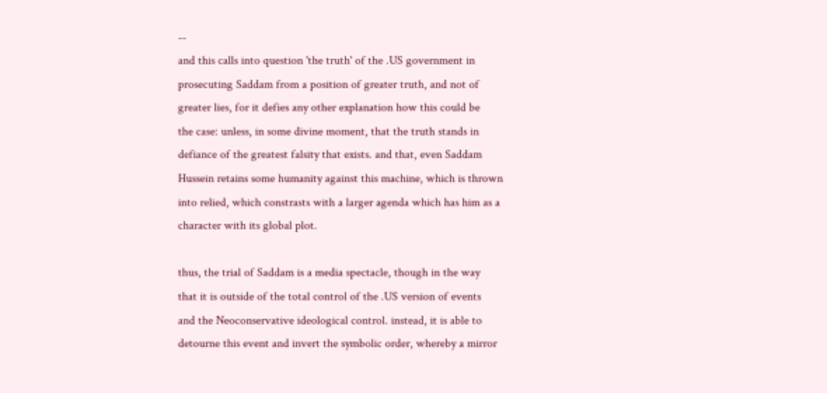--
and this calls into question 'the truth' of the .US government in
prosecuting Saddam from a position of greater truth, and not of
greater lies, for it defies any other explanation how this could be
the case: unless, in some divine moment, that the truth stands in
defiance of the greatest falsity that exists. and that, even Saddam
Hussein retains some humanity against this machine, which is thrown
into relied, which constrasts with a larger agenda which has him as a
character with its global plot.

thus, the trial of Saddam is a media spectacle, though in the way
that it is outside of the total control of the .US version of events
and the Neoconservative ideological control. instead, it is able to
detourne this event and invert the symbolic order, whereby a mirror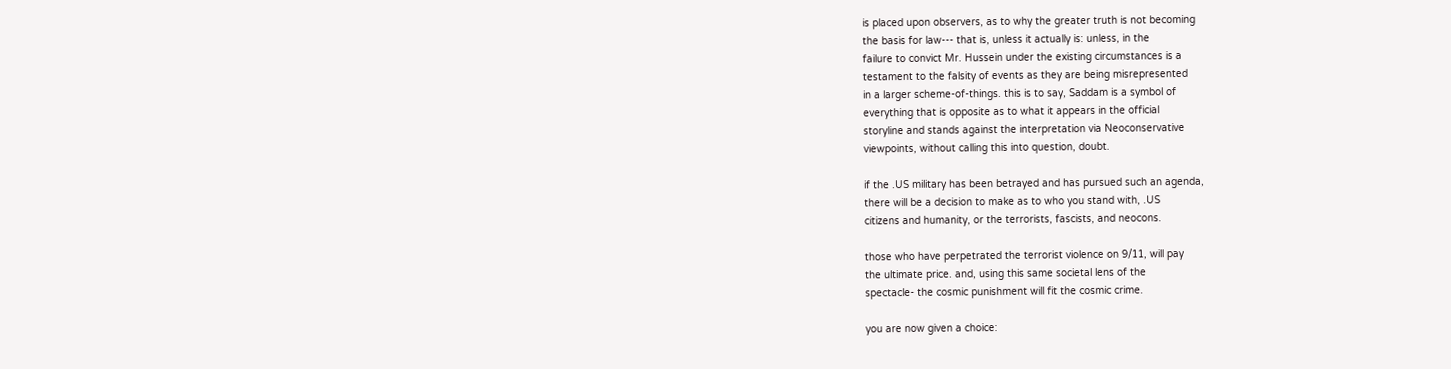is placed upon observers, as to why the greater truth is not becoming
the basis for law--- that is, unless it actually is: unless, in the
failure to convict Mr. Hussein under the existing circumstances is a
testament to the falsity of events as they are being misrepresented
in a larger scheme-of-things. this is to say, Saddam is a symbol of
everything that is opposite as to what it appears in the official
storyline and stands against the interpretation via Neoconservative
viewpoints, without calling this into question, doubt.

if the .US military has been betrayed and has pursued such an agenda,
there will be a decision to make as to who you stand with, .US
citizens and humanity, or the terrorists, fascists, and neocons.

those who have perpetrated the terrorist violence on 9/11, will pay
the ultimate price. and, using this same societal lens of the
spectacle- the cosmic punishment will fit the cosmic crime.

you are now given a choice: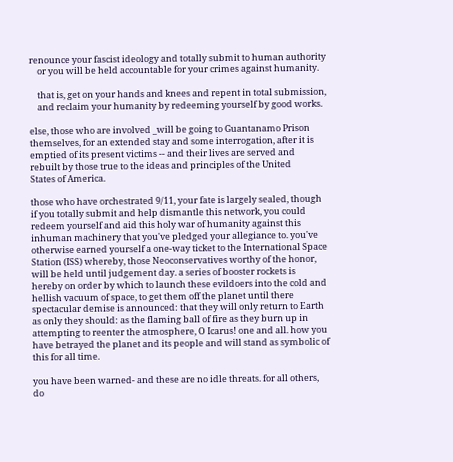renounce your fascist ideology and totally submit to human authority
    or you will be held accountable for your crimes against humanity.

    that is, get on your hands and knees and repent in total submission,
    and reclaim your humanity by redeeming yourself by good works.

else, those who are involved _will be going to Guantanamo Prison
themselves, for an extended stay and some interrogation, after it is
emptied of its present victims -- and their lives are served and
rebuilt by those true to the ideas and principles of the United
States of America.

those who have orchestrated 9/11, your fate is largely sealed, though
if you totally submit and help dismantle this network, you could
redeem yourself and aid this holy war of humanity against this
inhuman machinery that you've pledged your allegiance to. you've
otherwise earned yourself a one-way ticket to the International Space
Station (ISS) whereby, those Neoconservatives worthy of the honor,
will be held until judgement day. a series of booster rockets is
hereby on order by which to launch these evildoers into the cold and
hellish vacuum of space, to get them off the planet until there
spectacular demise is announced: that they will only return to Earth
as only they should: as the flaming ball of fire as they burn up in
attempting to reenter the atmosphere, O Icarus! one and all. how you
have betrayed the planet and its people and will stand as symbolic of
this for all time.

you have been warned- and these are no idle threats. for all others,
do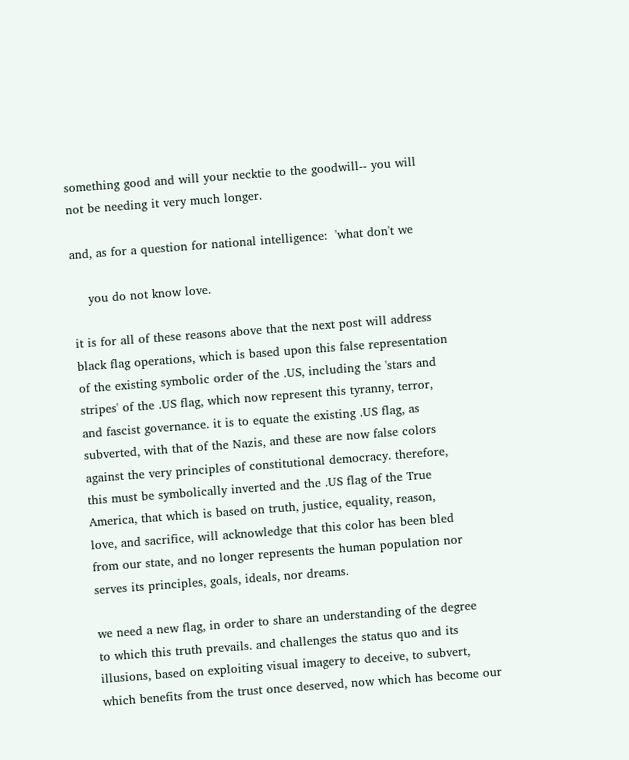something good and will your necktie to the goodwill-- you will
not be needing it very much longer.

and, as for a question for national intelligence:  'what don't we

    you do not know love.

it is for all of these reasons above that the next post will address
black flag operations, which is based upon this false representation
of the existing symbolic order of the .US, including the 'stars and
stripes' of the .US flag, which now represent this tyranny, terror,
and fascist governance. it is to equate the existing .US flag, as
subverted, with that of the Nazis, and these are now false colors
against the very principles of constitutional democracy. therefore,
this must be symbolically inverted and the .US flag of the True
America, that which is based on truth, justice, equality, reason,
love, and sacrifice, will acknowledge that this color has been bled
from our state, and no longer represents the human population nor
serves its principles, goals, ideals, nor dreams.

we need a new flag, in order to share an understanding of the degree
to which this truth prevails. and challenges the status quo and its
illusions, based on exploiting visual imagery to deceive, to subvert,
which benefits from the trust once deserved, now which has become our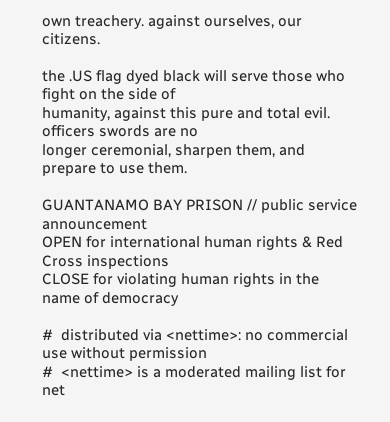own treachery. against ourselves, our citizens.

the .US flag dyed black will serve those who fight on the side of
humanity, against this pure and total evil. officers swords are no
longer ceremonial, sharpen them, and prepare to use them.

GUANTANAMO BAY PRISON // public service announcement
OPEN for international human rights & Red Cross inspections
CLOSE for violating human rights in the name of democracy

#  distributed via <nettime>: no commercial use without permission
#  <nettime> is a moderated mailing list for net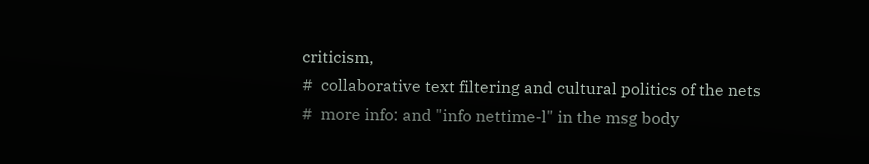criticism,
#  collaborative text filtering and cultural politics of the nets
#  more info: and "info nettime-l" in the msg body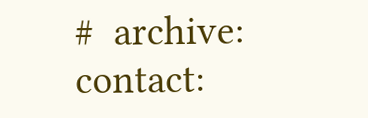#  archive: contact: